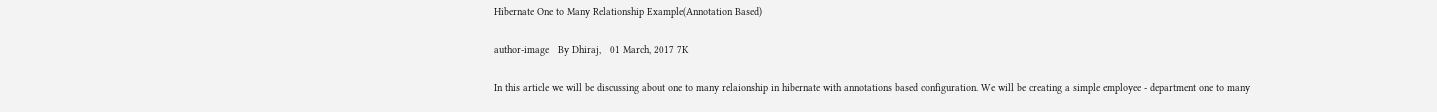Hibernate One to Many Relationship Example(Annotation Based)

author-image   By Dhiraj,   01 March, 2017 7K

In this article we will be discussing about one to many relaionship in hibernate with annotations based configuration. We will be creating a simple employee - department one to many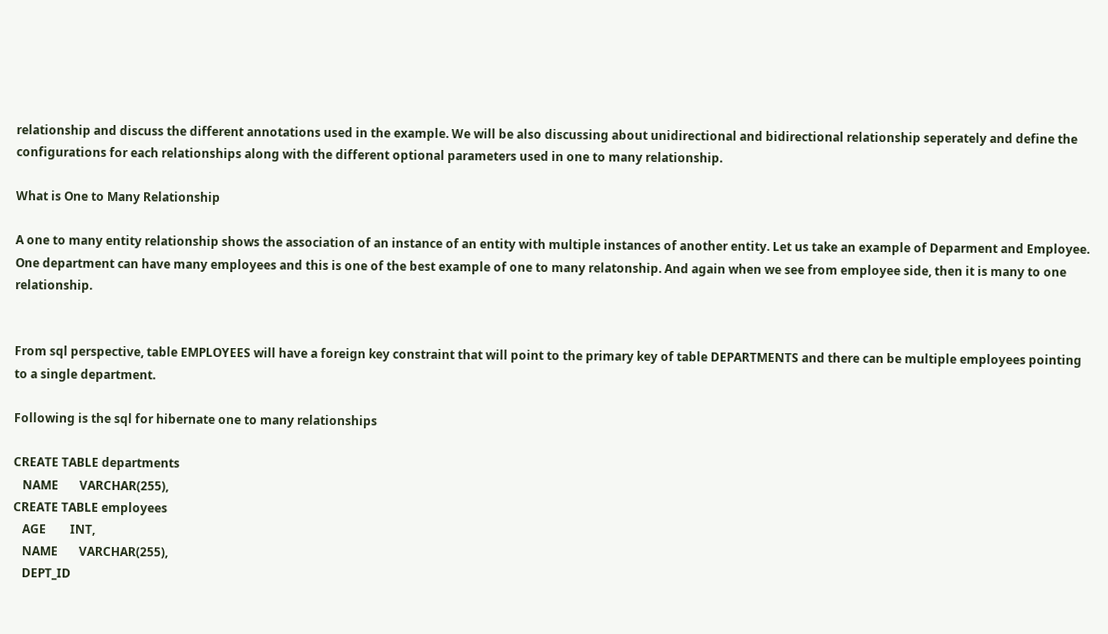relationship and discuss the different annotations used in the example. We will be also discussing about unidirectional and bidirectional relationship seperately and define the configurations for each relationships along with the different optional parameters used in one to many relationship.

What is One to Many Relationship

A one to many entity relationship shows the association of an instance of an entity with multiple instances of another entity. Let us take an example of Deparment and Employee. One department can have many employees and this is one of the best example of one to many relatonship. And again when we see from employee side, then it is many to one relationship.


From sql perspective, table EMPLOYEES will have a foreign key constraint that will point to the primary key of table DEPARTMENTS and there can be multiple employees pointing to a single department.

Following is the sql for hibernate one to many relationships

CREATE TABLE departments
   NAME       VARCHAR(255),
CREATE TABLE employees
   AGE        INT,
   NAME       VARCHAR(255),
   DEPT_ID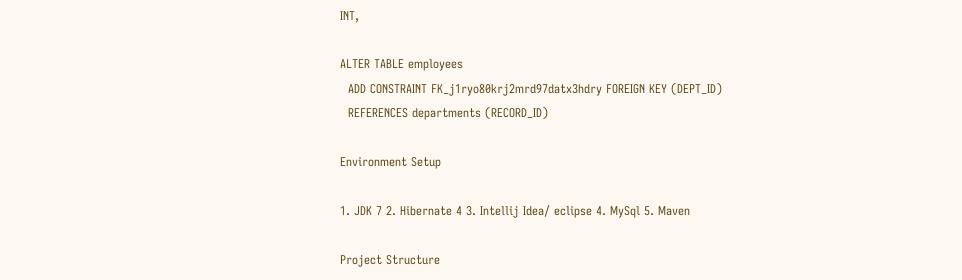INT,

ALTER TABLE employees
  ADD CONSTRAINT FK_j1ryo80krj2mrd97datx3hdry FOREIGN KEY (DEPT_ID)
  REFERENCES departments (RECORD_ID)

Environment Setup

1. JDK 7 2. Hibernate 4 3. Intellij Idea/ eclipse 4. MySql 5. Maven

Project Structure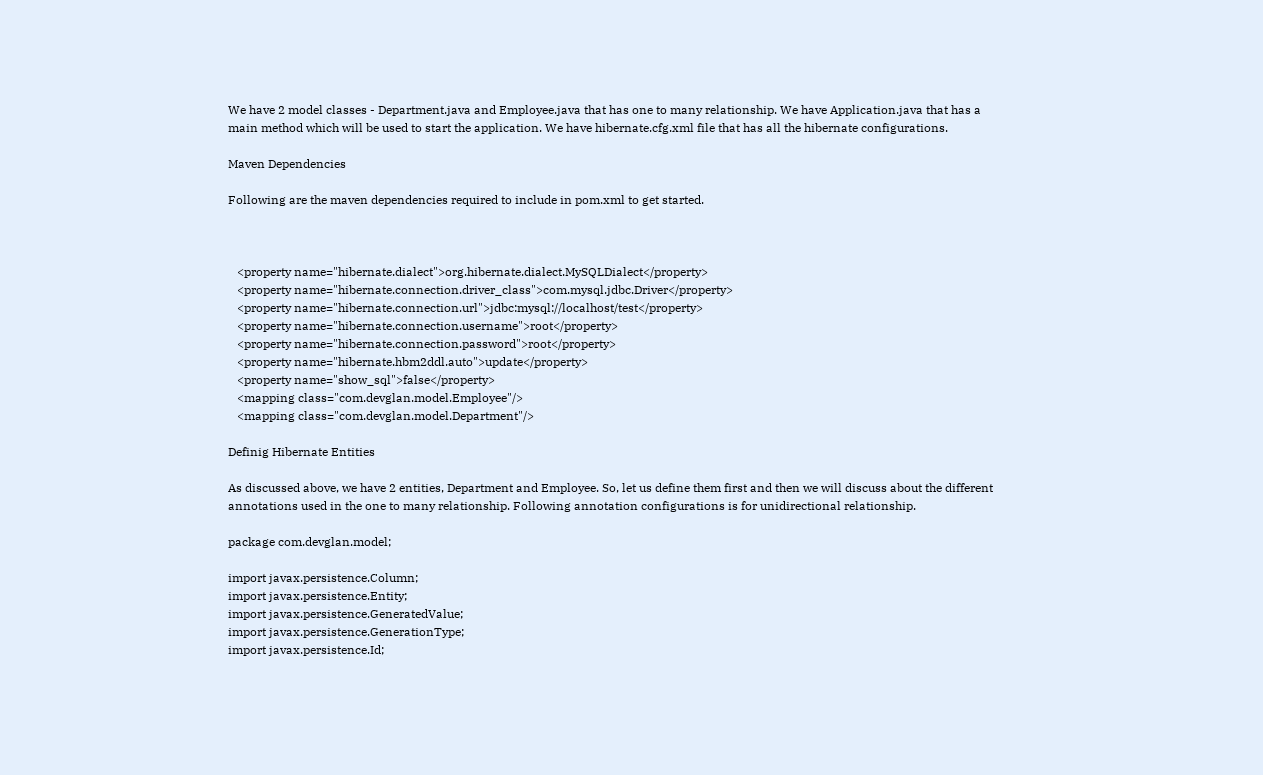We have 2 model classes - Department.java and Employee.java that has one to many relationship. We have Application.java that has a main method which will be used to start the application. We have hibernate.cfg.xml file that has all the hibernate configurations.

Maven Dependencies

Following are the maven dependencies required to include in pom.xml to get started.



   <property name="hibernate.dialect">org.hibernate.dialect.MySQLDialect</property>
   <property name="hibernate.connection.driver_class">com.mysql.jdbc.Driver</property>
   <property name="hibernate.connection.url">jdbc:mysql://localhost/test</property>
   <property name="hibernate.connection.username">root</property>
   <property name="hibernate.connection.password">root</property>
   <property name="hibernate.hbm2ddl.auto">update</property>
   <property name="show_sql">false</property>
   <mapping class="com.devglan.model.Employee"/>
   <mapping class="com.devglan.model.Department"/>

Definig Hibernate Entities

As discussed above, we have 2 entities, Department and Employee. So, let us define them first and then we will discuss about the different annotations used in the one to many relationship. Following annotation configurations is for unidirectional relationship.

package com.devglan.model;

import javax.persistence.Column;
import javax.persistence.Entity;
import javax.persistence.GeneratedValue;
import javax.persistence.GenerationType;
import javax.persistence.Id;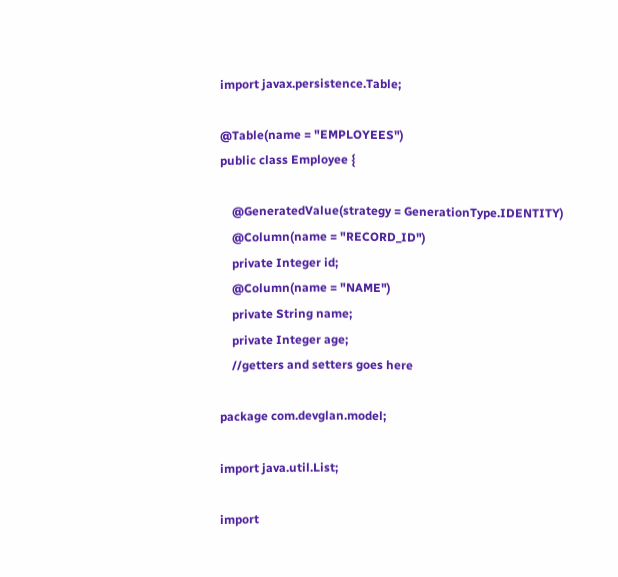import javax.persistence.Table;

@Table(name = "EMPLOYEES")
public class Employee {

    @GeneratedValue(strategy = GenerationType.IDENTITY)
    @Column(name = "RECORD_ID")
    private Integer id;
    @Column(name = "NAME")
    private String name;
    private Integer age;
    //getters and setters goes here

package com.devglan.model;

import java.util.List;

import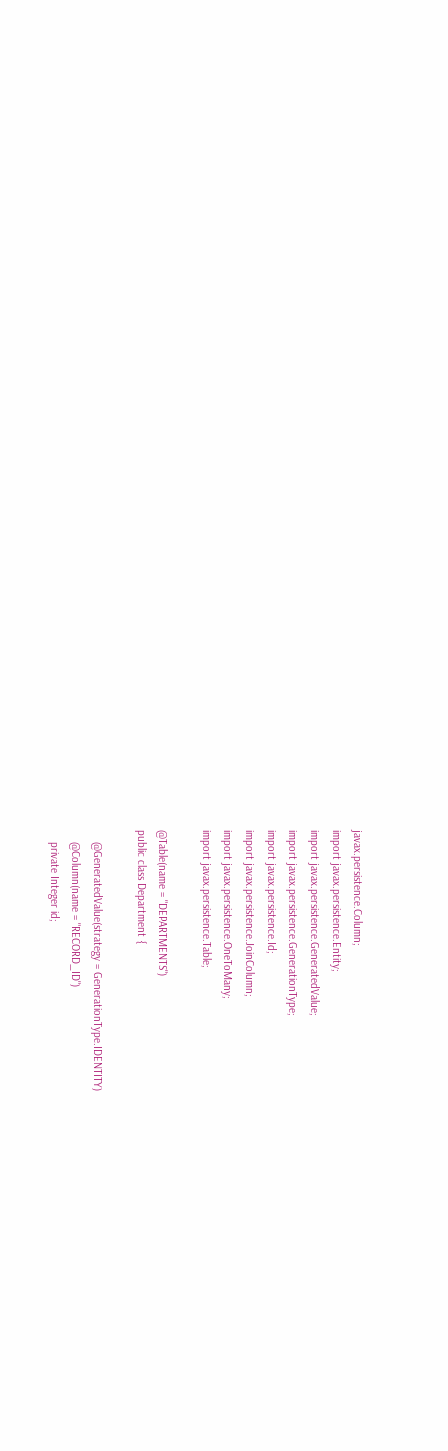javax.persistence.Column;
import javax.persistence.Entity;
import javax.persistence.GeneratedValue;
import javax.persistence.GenerationType;
import javax.persistence.Id;
import javax.persistence.JoinColumn;
import javax.persistence.OneToMany;
import javax.persistence.Table;

@Table(name = "DEPARTMENTS")
public class Department {

    @GeneratedValue(strategy = GenerationType.IDENTITY)
    @Column(name = "RECORD_ID")
    private Integer id;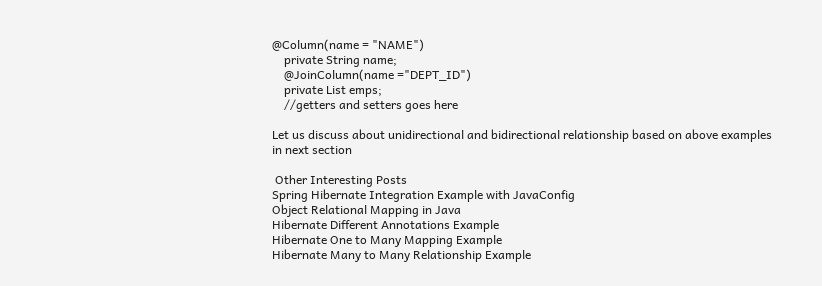@Column(name = "NAME")
    private String name;
    @JoinColumn(name ="DEPT_ID")
    private List emps;
    //getters and setters goes here

Let us discuss about unidirectional and bidirectional relationship based on above examples in next section

 Other Interesting Posts
Spring Hibernate Integration Example with JavaConfig
Object Relational Mapping in Java
Hibernate Different Annotations Example
Hibernate One to Many Mapping Example
Hibernate Many to Many Relationship Example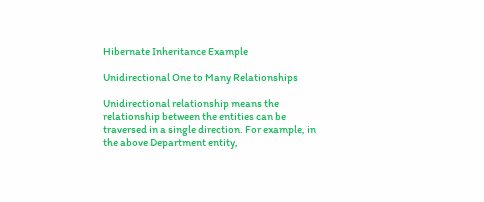Hibernate Inheritance Example

Unidirectional One to Many Relationships

Unidirectional relationship means the relationship between the entities can be traversed in a single direction. For example, in the above Department entity,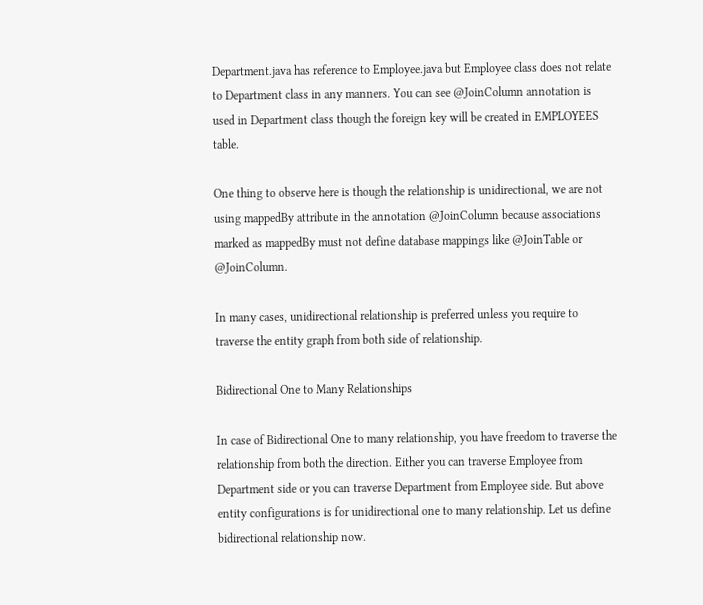Department.java has reference to Employee.java but Employee class does not relate to Department class in any manners. You can see @JoinColumn annotation is used in Department class though the foreign key will be created in EMPLOYEES table.

One thing to observe here is though the relationship is unidirectional, we are not using mappedBy attribute in the annotation @JoinColumn because associations marked as mappedBy must not define database mappings like @JoinTable or @JoinColumn.

In many cases, unidirectional relationship is preferred unless you require to traverse the entity graph from both side of relationship.

Bidirectional One to Many Relationships

In case of Bidirectional One to many relationship, you have freedom to traverse the relationship from both the direction. Either you can traverse Employee from Department side or you can traverse Department from Employee side. But above entity configurations is for unidirectional one to many relationship. Let us define bidirectional relationship now.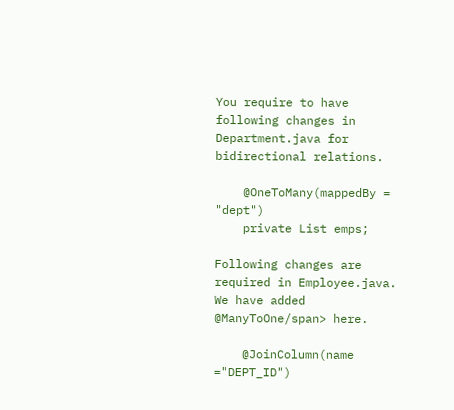You require to have following changes in Department.java for bidirectional relations.

    @OneToMany(mappedBy = "dept")
    private List emps;

Following changes are required in Employee.java. We have added @ManyToOne/span> here.

    @JoinColumn(name ="DEPT_ID")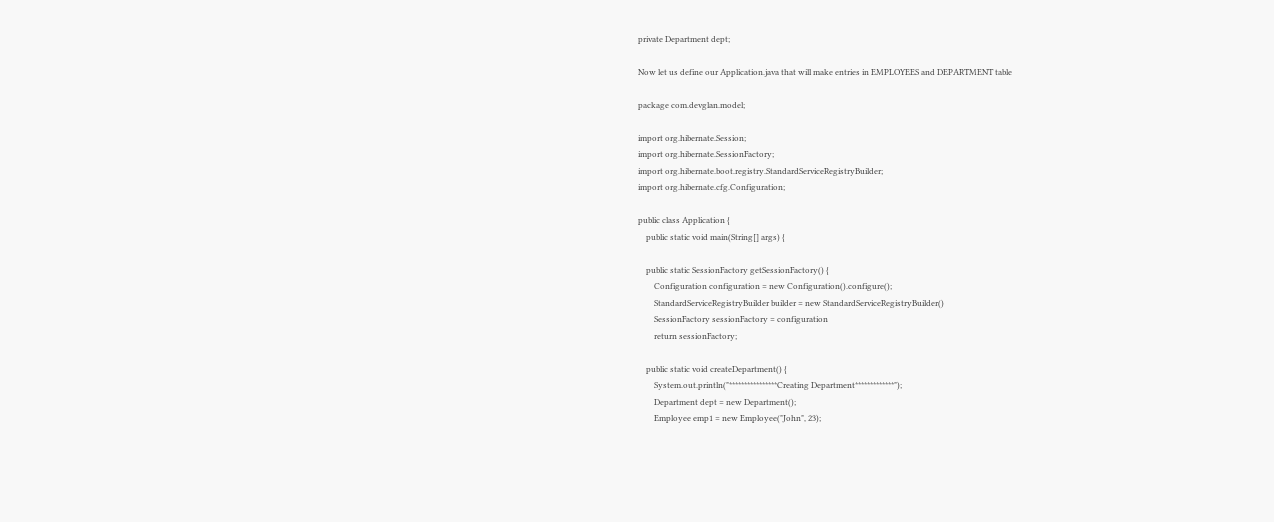private Department dept;

Now let us define our Application.java that will make entries in EMPLOYEES and DEPARTMENT table

package com.devglan.model;

import org.hibernate.Session;
import org.hibernate.SessionFactory;
import org.hibernate.boot.registry.StandardServiceRegistryBuilder;
import org.hibernate.cfg.Configuration;

public class Application {
    public static void main(String[] args) {

    public static SessionFactory getSessionFactory() {
        Configuration configuration = new Configuration().configure();
        StandardServiceRegistryBuilder builder = new StandardServiceRegistryBuilder()
        SessionFactory sessionFactory = configuration
        return sessionFactory;

    public static void createDepartment() {
        System.out.println("****************Creating Department*************");
        Department dept = new Department();
        Employee emp1 = new Employee("John", 23);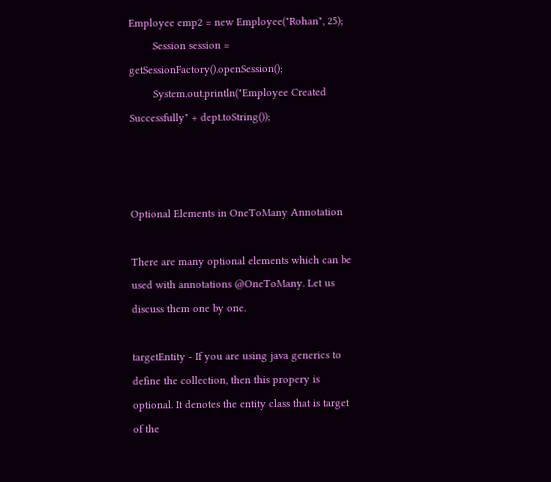Employee emp2 = new Employee("Rohan", 25);
        Session session = getSessionFactory().openSession();
        System.out.println("Employee Created Successfully" + dept.toString());



Optional Elements in OneToMany Annotation

There are many optional elements which can be used with annotations @OneToMany. Let us discuss them one by one.

targetEntity - If you are using java generics to define the collection, then this propery is optional. It denotes the entity class that is target of the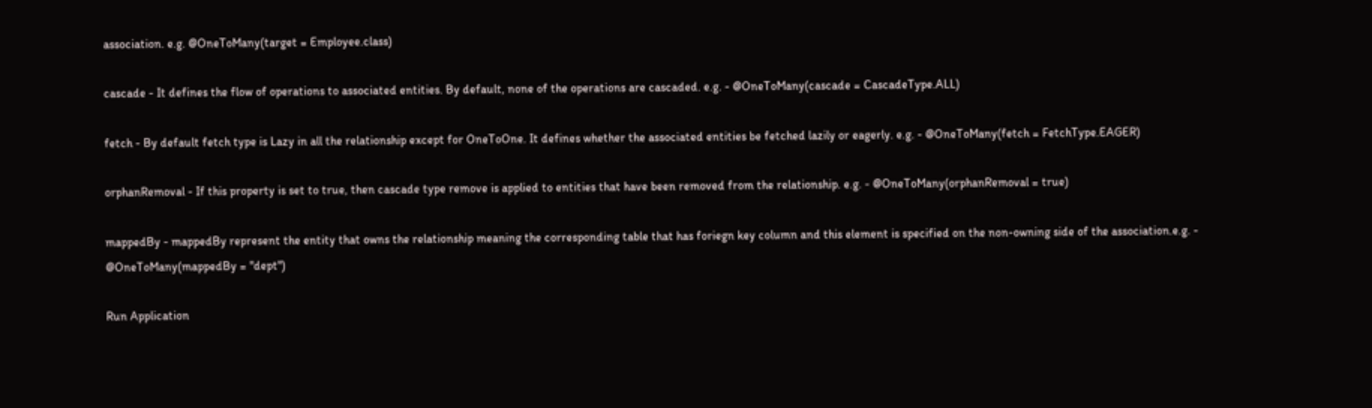association. e.g. @OneToMany(target = Employee.class)

cascade - It defines the flow of operations to associated entities. By default, none of the operations are cascaded. e.g. - @OneToMany(cascade = CascadeType.ALL)

fetch - By default fetch type is Lazy in all the relationship except for OneToOne. It defines whether the associated entities be fetched lazily or eagerly. e.g. - @OneToMany(fetch = FetchType.EAGER)

orphanRemoval - If this property is set to true, then cascade type remove is applied to entities that have been removed from the relationship. e.g. - @OneToMany(orphanRemoval = true)

mappedBy - mappedBy represent the entity that owns the relationship meaning the corresponding table that has foriegn key column and this element is specified on the non-owning side of the association.e.g. - @OneToMany(mappedBy = "dept")

Run Application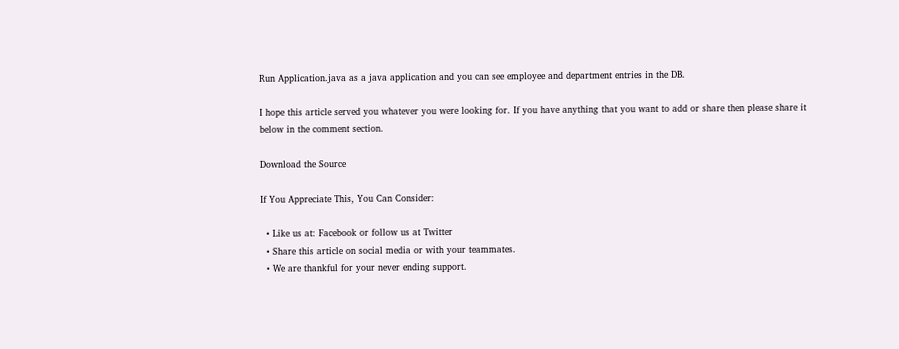Run Application.java as a java application and you can see employee and department entries in the DB.

I hope this article served you whatever you were looking for. If you have anything that you want to add or share then please share it below in the comment section.

Download the Source

If You Appreciate This, You Can Consider:

  • Like us at: Facebook or follow us at Twitter
  • Share this article on social media or with your teammates.
  • We are thankful for your never ending support.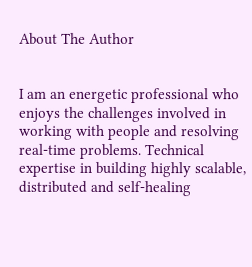About The Author


I am an energetic professional who enjoys the challenges involved in working with people and resolving real-time problems. Technical expertise in building highly scalable, distributed and self-healing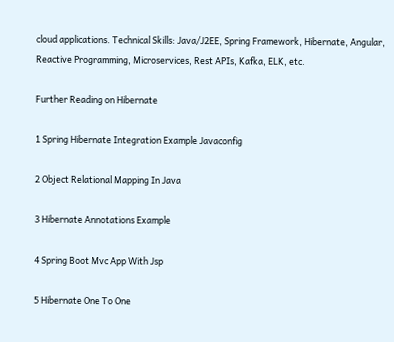cloud applications. Technical Skills: Java/J2EE, Spring Framework, Hibernate, Angular, Reactive Programming, Microservices, Rest APIs, Kafka, ELK, etc.

Further Reading on Hibernate

1 Spring Hibernate Integration Example Javaconfig

2 Object Relational Mapping In Java

3 Hibernate Annotations Example

4 Spring Boot Mvc App With Jsp

5 Hibernate One To One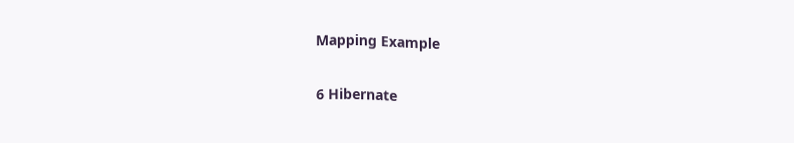Mapping Example

6 Hibernate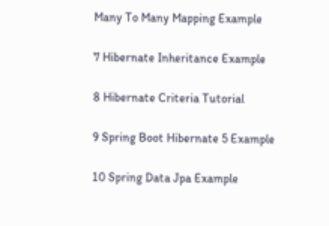Many To Many Mapping Example

7 Hibernate Inheritance Example

8 Hibernate Criteria Tutorial

9 Spring Boot Hibernate 5 Example

10 Spring Data Jpa Example